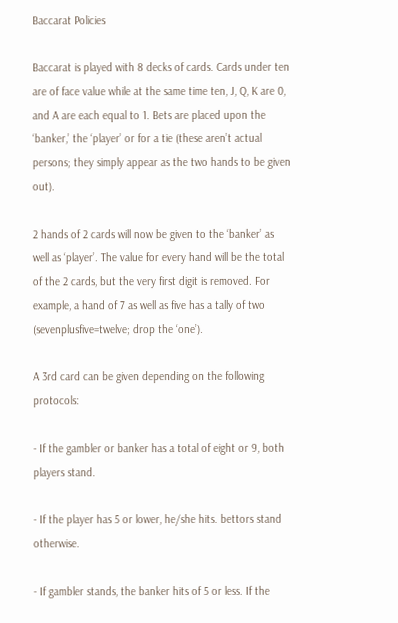Baccarat Policies

Baccarat is played with 8 decks of cards. Cards under ten are of face value while at the same time ten, J, Q, K are 0, and A are each equal to 1. Bets are placed upon the ‘banker,’ the ‘player’ or for a tie (these aren’t actual persons; they simply appear as the two hands to be given out).

2 hands of 2 cards will now be given to the ‘banker’ as well as ‘player’. The value for every hand will be the total of the 2 cards, but the very first digit is removed. For example, a hand of 7 as well as five has a tally of two (sevenplusfive=twelve; drop the ‘one’).

A 3rd card can be given depending on the following protocols:

- If the gambler or banker has a total of eight or 9, both players stand.

- If the player has 5 or lower, he/she hits. bettors stand otherwise.

- If gambler stands, the banker hits of 5 or less. If the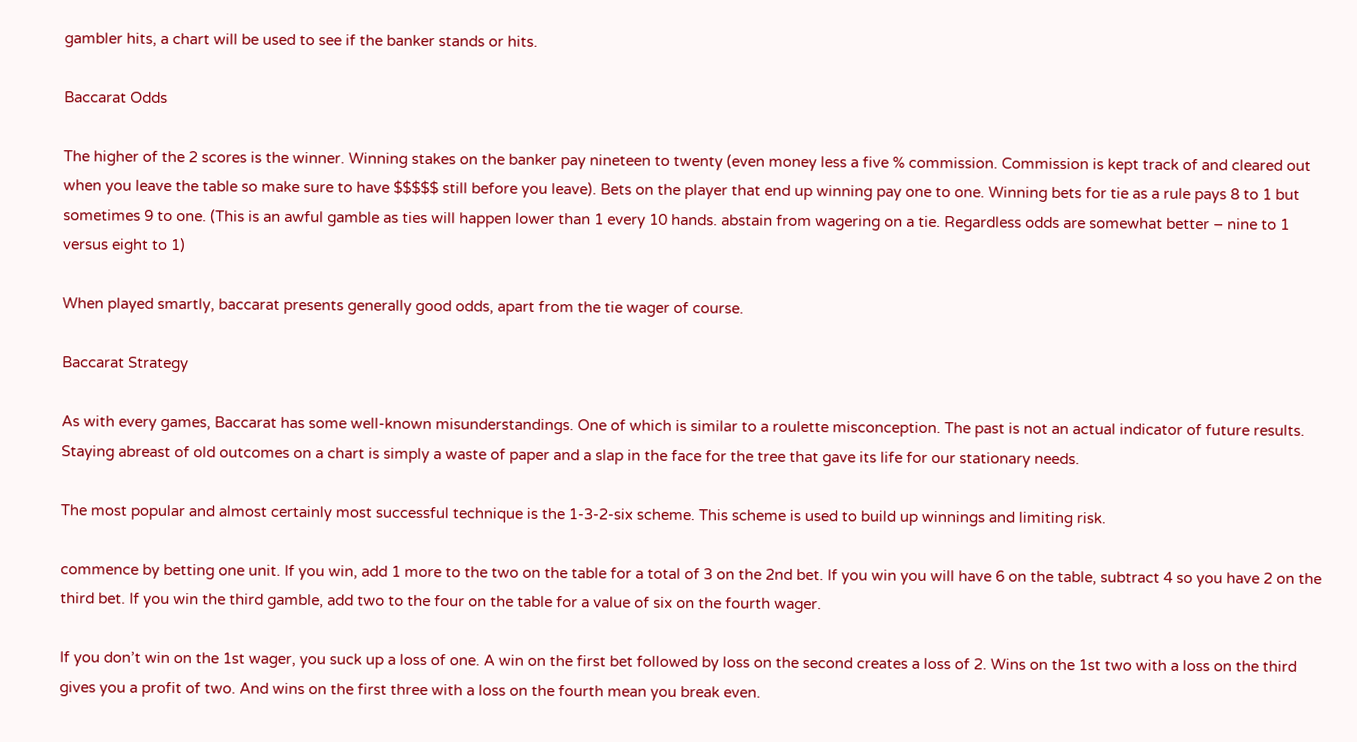gambler hits, a chart will be used to see if the banker stands or hits.

Baccarat Odds

The higher of the 2 scores is the winner. Winning stakes on the banker pay nineteen to twenty (even money less a five % commission. Commission is kept track of and cleared out when you leave the table so make sure to have $$$$$ still before you leave). Bets on the player that end up winning pay one to one. Winning bets for tie as a rule pays 8 to 1 but sometimes 9 to one. (This is an awful gamble as ties will happen lower than 1 every 10 hands. abstain from wagering on a tie. Regardless odds are somewhat better – nine to 1 versus eight to 1)

When played smartly, baccarat presents generally good odds, apart from the tie wager of course.

Baccarat Strategy

As with every games, Baccarat has some well-known misunderstandings. One of which is similar to a roulette misconception. The past is not an actual indicator of future results. Staying abreast of old outcomes on a chart is simply a waste of paper and a slap in the face for the tree that gave its life for our stationary needs.

The most popular and almost certainly most successful technique is the 1-3-2-six scheme. This scheme is used to build up winnings and limiting risk.

commence by betting one unit. If you win, add 1 more to the two on the table for a total of 3 on the 2nd bet. If you win you will have 6 on the table, subtract 4 so you have 2 on the third bet. If you win the third gamble, add two to the four on the table for a value of six on the fourth wager.

If you don’t win on the 1st wager, you suck up a loss of one. A win on the first bet followed by loss on the second creates a loss of 2. Wins on the 1st two with a loss on the third gives you a profit of two. And wins on the first three with a loss on the fourth mean you break even.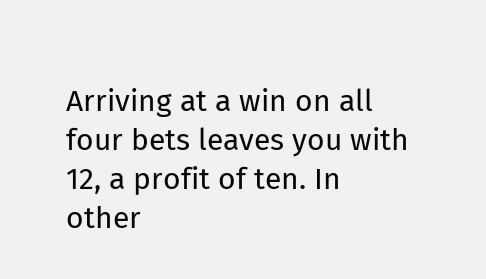Arriving at a win on all four bets leaves you with 12, a profit of ten. In other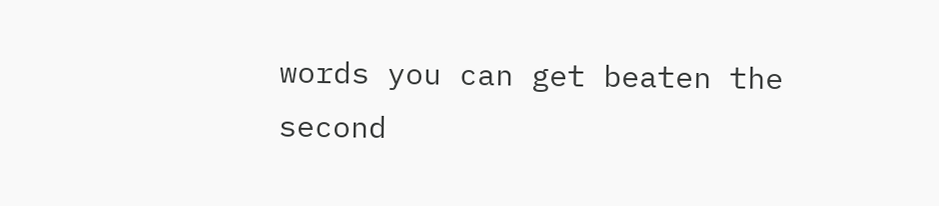words you can get beaten the second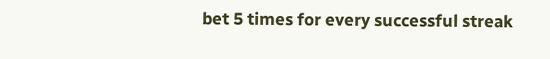bet 5 times for every successful streak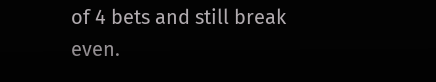of 4 bets and still break even.